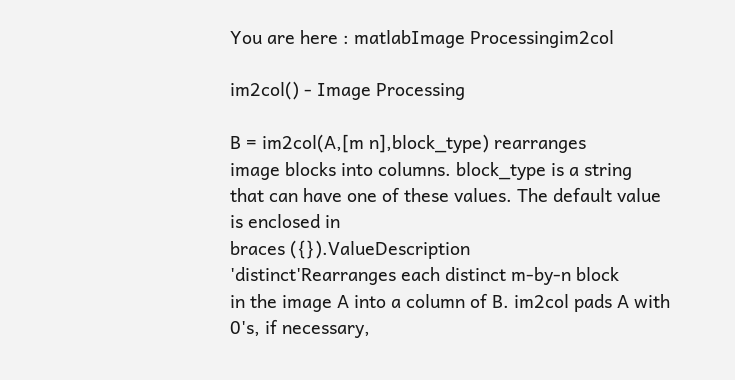You are here : matlabImage Processingim2col

im2col() - Image Processing

B = im2col(A,[m n],block_type) rearranges
image blocks into columns. block_type is a string
that can have one of these values. The default value is enclosed in
braces ({}).ValueDescription
'distinct'Rearranges each distinct m-by-n block
in the image A into a column of B. im2col pads A with
0's, if necessary,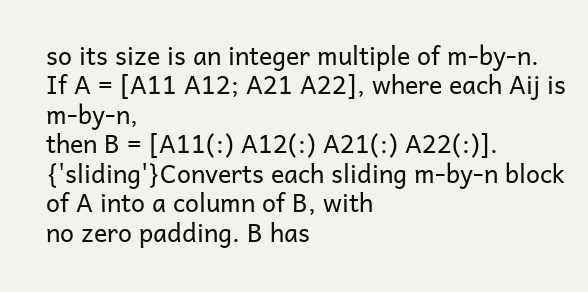so its size is an integer multiple of m-by-n.
If A = [A11 A12; A21 A22], where each Aij is m-by-n,
then B = [A11(:) A12(:) A21(:) A22(:)].
{'sliding'}Converts each sliding m-by-n block
of A into a column of B, with
no zero padding. B has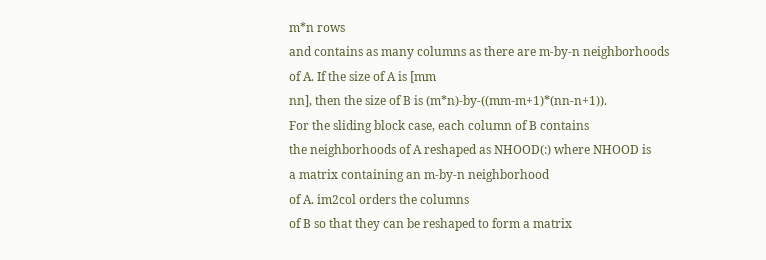m*n rows
and contains as many columns as there are m-by-n neighborhoods
of A. If the size of A is [mm
nn], then the size of B is (m*n)-by-((mm-m+1)*(nn-n+1)).
For the sliding block case, each column of B contains
the neighborhoods of A reshaped as NHOOD(:) where NHOOD is
a matrix containing an m-by-n neighborhood
of A. im2col orders the columns
of B so that they can be reshaped to form a matrix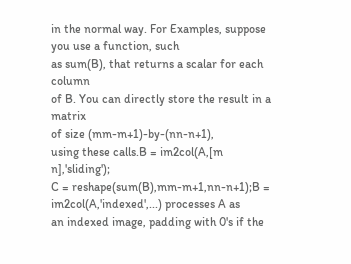in the normal way. For Examples, suppose you use a function, such
as sum(B), that returns a scalar for each column
of B. You can directly store the result in a matrix
of size (mm-m+1)-by-(nn-n+1),
using these calls.B = im2col(A,[m n],'sliding');
C = reshape(sum(B),mm-m+1,nn-n+1);B = im2col(A,'indexed',...) processes A as
an indexed image, padding with 0's if the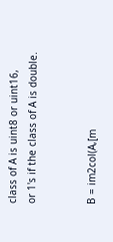class of A is uint8 or uint16,
or 1's if the class of A is double.


B = im2col(A,[m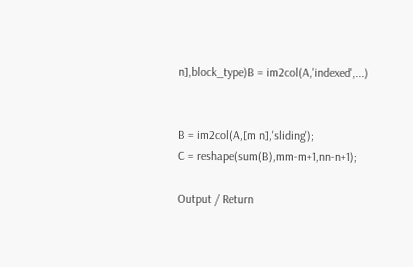n],block_type)B = im2col(A,'indexed',...)


B = im2col(A,[m n],'sliding');
C = reshape(sum(B),mm-m+1,nn-n+1);

Output / Return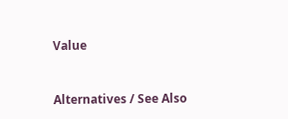Value


Alternatives / See Also